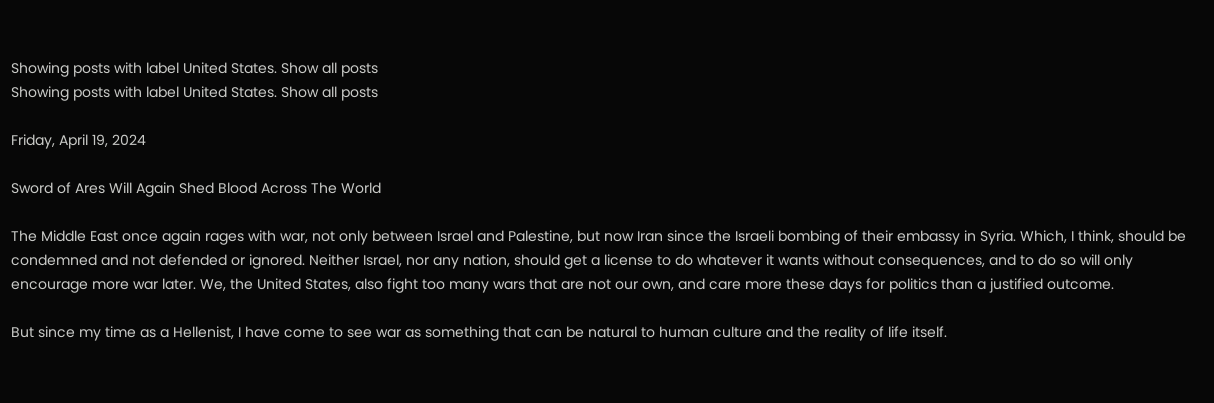Showing posts with label United States. Show all posts
Showing posts with label United States. Show all posts

Friday, April 19, 2024

Sword of Ares Will Again Shed Blood Across The World

The Middle East once again rages with war, not only between Israel and Palestine, but now Iran since the Israeli bombing of their embassy in Syria. Which, I think, should be condemned and not defended or ignored. Neither Israel, nor any nation, should get a license to do whatever it wants without consequences, and to do so will only encourage more war later. We, the United States, also fight too many wars that are not our own, and care more these days for politics than a justified outcome.

But since my time as a Hellenist, I have come to see war as something that can be natural to human culture and the reality of life itself.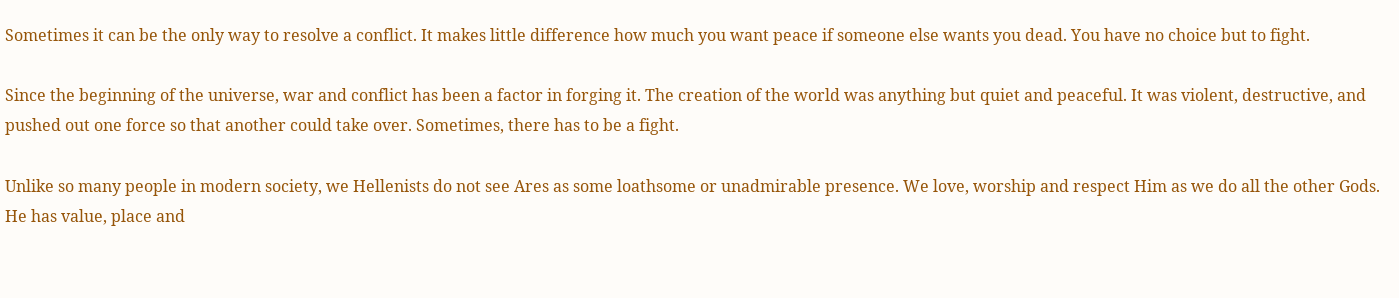Sometimes it can be the only way to resolve a conflict. It makes little difference how much you want peace if someone else wants you dead. You have no choice but to fight.

Since the beginning of the universe, war and conflict has been a factor in forging it. The creation of the world was anything but quiet and peaceful. It was violent, destructive, and pushed out one force so that another could take over. Sometimes, there has to be a fight.

Unlike so many people in modern society, we Hellenists do not see Ares as some loathsome or unadmirable presence. We love, worship and respect Him as we do all the other Gods. He has value, place and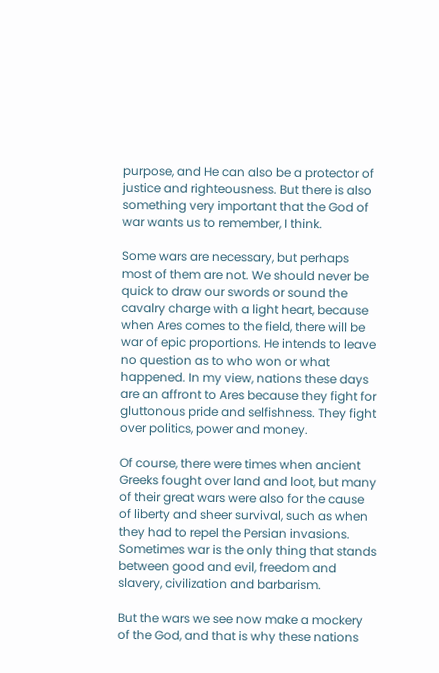purpose, and He can also be a protector of justice and righteousness. But there is also something very important that the God of war wants us to remember, I think.

Some wars are necessary, but perhaps most of them are not. We should never be quick to draw our swords or sound the cavalry charge with a light heart, because when Ares comes to the field, there will be war of epic proportions. He intends to leave no question as to who won or what happened. In my view, nations these days are an affront to Ares because they fight for gluttonous pride and selfishness. They fight over politics, power and money.

Of course, there were times when ancient Greeks fought over land and loot, but many of their great wars were also for the cause of liberty and sheer survival, such as when they had to repel the Persian invasions. Sometimes war is the only thing that stands between good and evil, freedom and slavery, civilization and barbarism.

But the wars we see now make a mockery of the God, and that is why these nations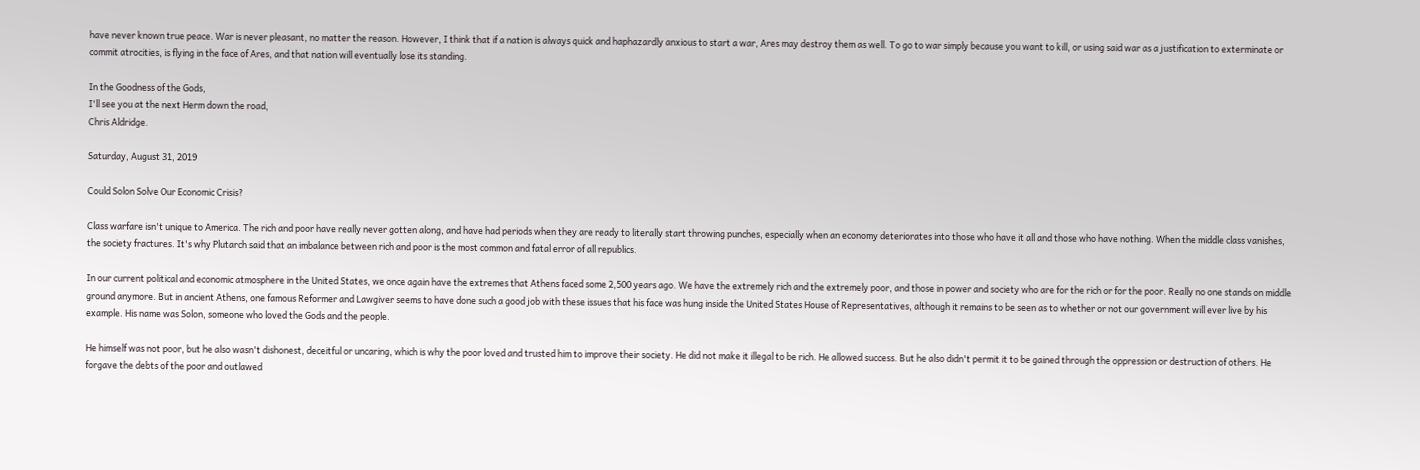have never known true peace. War is never pleasant, no matter the reason. However, I think that if a nation is always quick and haphazardly anxious to start a war, Ares may destroy them as well. To go to war simply because you want to kill, or using said war as a justification to exterminate or commit atrocities, is flying in the face of Ares, and that nation will eventually lose its standing.

In the Goodness of the Gods,
I'll see you at the next Herm down the road,
Chris Aldridge.

Saturday, August 31, 2019

Could Solon Solve Our Economic Crisis?

Class warfare isn't unique to America. The rich and poor have really never gotten along, and have had periods when they are ready to literally start throwing punches, especially when an economy deteriorates into those who have it all and those who have nothing. When the middle class vanishes, the society fractures. It's why Plutarch said that an imbalance between rich and poor is the most common and fatal error of all republics.

In our current political and economic atmosphere in the United States, we once again have the extremes that Athens faced some 2,500 years ago. We have the extremely rich and the extremely poor, and those in power and society who are for the rich or for the poor. Really no one stands on middle ground anymore. But in ancient Athens, one famous Reformer and Lawgiver seems to have done such a good job with these issues that his face was hung inside the United States House of Representatives, although it remains to be seen as to whether or not our government will ever live by his example. His name was Solon, someone who loved the Gods and the people.

He himself was not poor, but he also wasn't dishonest, deceitful or uncaring, which is why the poor loved and trusted him to improve their society. He did not make it illegal to be rich. He allowed success. But he also didn't permit it to be gained through the oppression or destruction of others. He forgave the debts of the poor and outlawed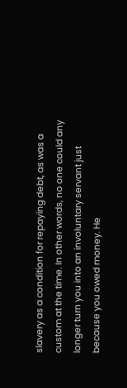slavery as a condition for repaying debt, as was a custom at the time. In other words, no one could any longer turn you into an involuntary servant just because you owed money. He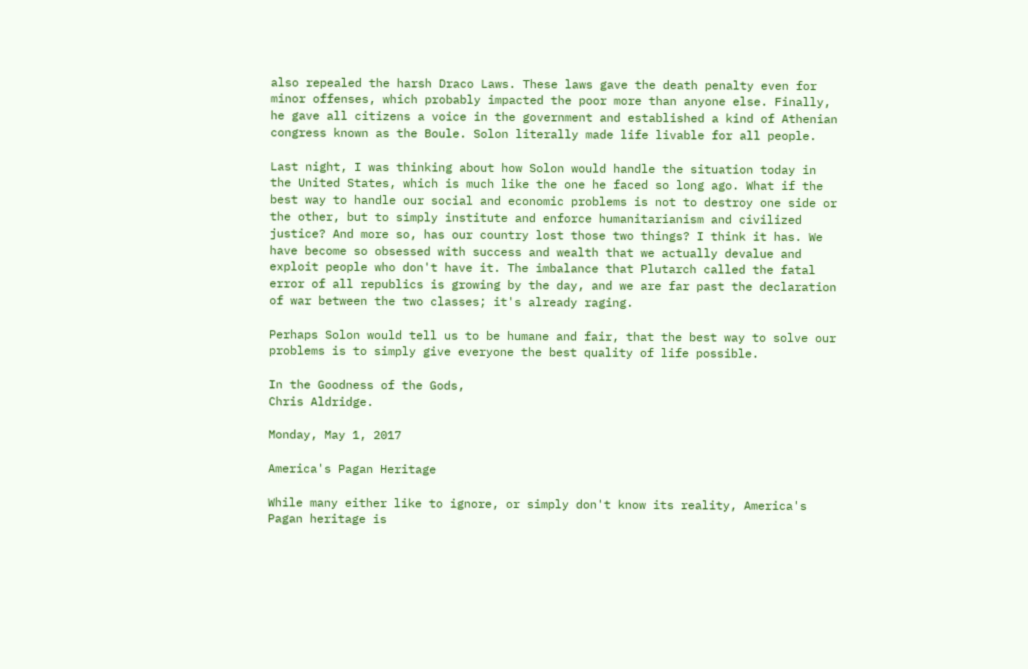also repealed the harsh Draco Laws. These laws gave the death penalty even for minor offenses, which probably impacted the poor more than anyone else. Finally, he gave all citizens a voice in the government and established a kind of Athenian congress known as the Boule. Solon literally made life livable for all people.

Last night, I was thinking about how Solon would handle the situation today in the United States, which is much like the one he faced so long ago. What if the best way to handle our social and economic problems is not to destroy one side or the other, but to simply institute and enforce humanitarianism and civilized justice? And more so, has our country lost those two things? I think it has. We have become so obsessed with success and wealth that we actually devalue and exploit people who don't have it. The imbalance that Plutarch called the fatal error of all republics is growing by the day, and we are far past the declaration of war between the two classes; it's already raging.

Perhaps Solon would tell us to be humane and fair, that the best way to solve our problems is to simply give everyone the best quality of life possible.

In the Goodness of the Gods,
Chris Aldridge.

Monday, May 1, 2017

America's Pagan Heritage

While many either like to ignore, or simply don't know its reality, America's Pagan heritage is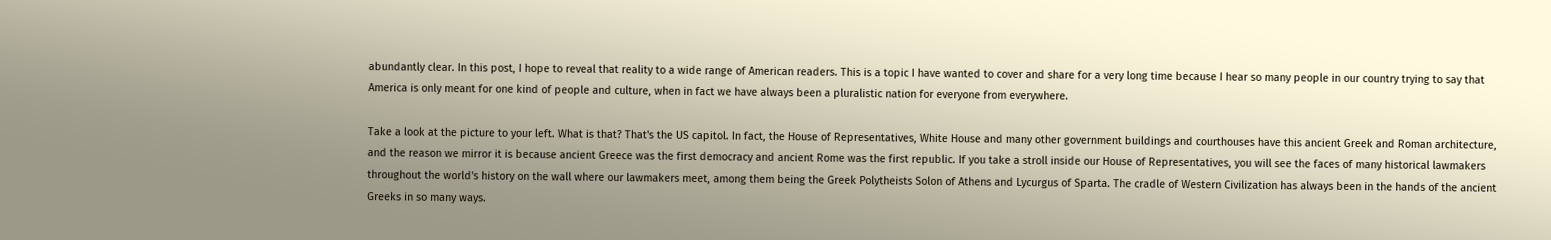abundantly clear. In this post, I hope to reveal that reality to a wide range of American readers. This is a topic I have wanted to cover and share for a very long time because I hear so many people in our country trying to say that America is only meant for one kind of people and culture, when in fact we have always been a pluralistic nation for everyone from everywhere.

Take a look at the picture to your left. What is that? That's the US capitol. In fact, the House of Representatives, White House and many other government buildings and courthouses have this ancient Greek and Roman architecture, and the reason we mirror it is because ancient Greece was the first democracy and ancient Rome was the first republic. If you take a stroll inside our House of Representatives, you will see the faces of many historical lawmakers throughout the world's history on the wall where our lawmakers meet, among them being the Greek Polytheists Solon of Athens and Lycurgus of Sparta. The cradle of Western Civilization has always been in the hands of the ancient Greeks in so many ways.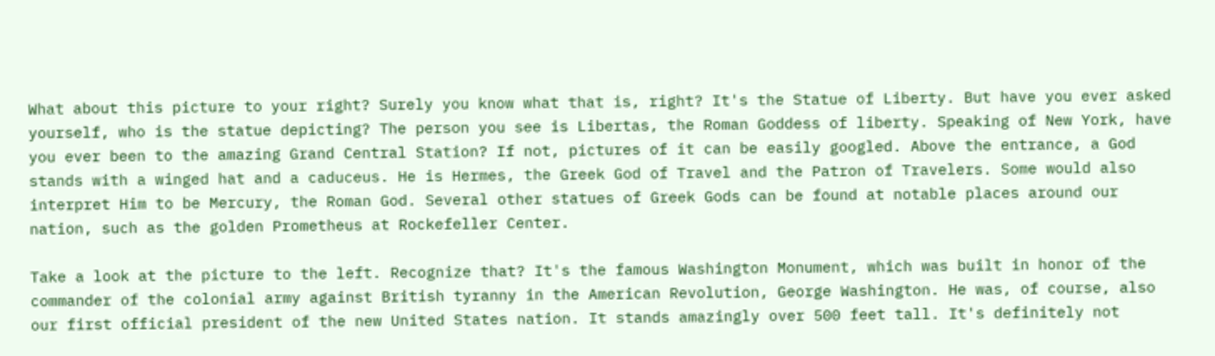What about this picture to your right? Surely you know what that is, right? It's the Statue of Liberty. But have you ever asked yourself, who is the statue depicting? The person you see is Libertas, the Roman Goddess of liberty. Speaking of New York, have you ever been to the amazing Grand Central Station? If not, pictures of it can be easily googled. Above the entrance, a God stands with a winged hat and a caduceus. He is Hermes, the Greek God of Travel and the Patron of Travelers. Some would also interpret Him to be Mercury, the Roman God. Several other statues of Greek Gods can be found at notable places around our nation, such as the golden Prometheus at Rockefeller Center.

Take a look at the picture to the left. Recognize that? It's the famous Washington Monument, which was built in honor of the commander of the colonial army against British tyranny in the American Revolution, George Washington. He was, of course, also our first official president of the new United States nation. It stands amazingly over 500 feet tall. It's definitely not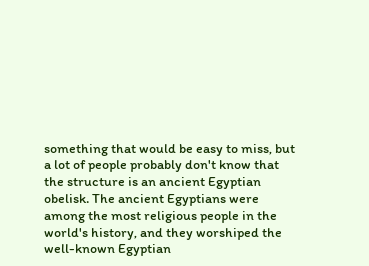something that would be easy to miss, but a lot of people probably don't know that the structure is an ancient Egyptian obelisk. The ancient Egyptians were among the most religious people in the world's history, and they worshiped the well-known Egyptian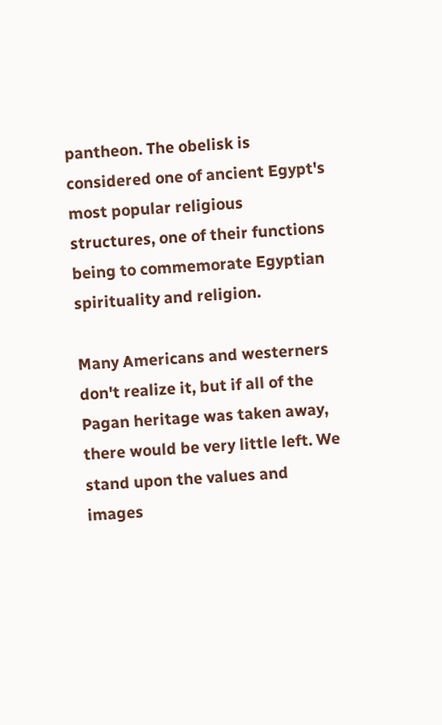pantheon. The obelisk is considered one of ancient Egypt's most popular religious structures, one of their functions being to commemorate Egyptian spirituality and religion.

Many Americans and westerners don't realize it, but if all of the Pagan heritage was taken away, there would be very little left. We stand upon the values and images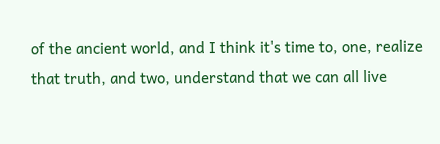of the ancient world, and I think it's time to, one, realize that truth, and two, understand that we can all live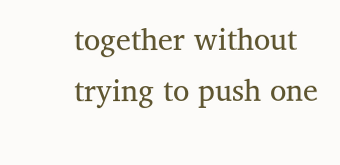together without trying to push one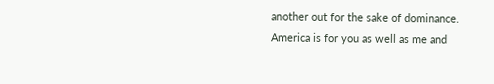another out for the sake of dominance. America is for you as well as me and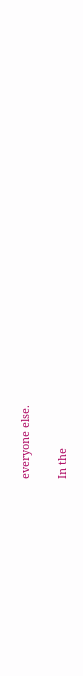everyone else.

In the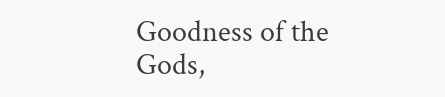Goodness of the Gods,